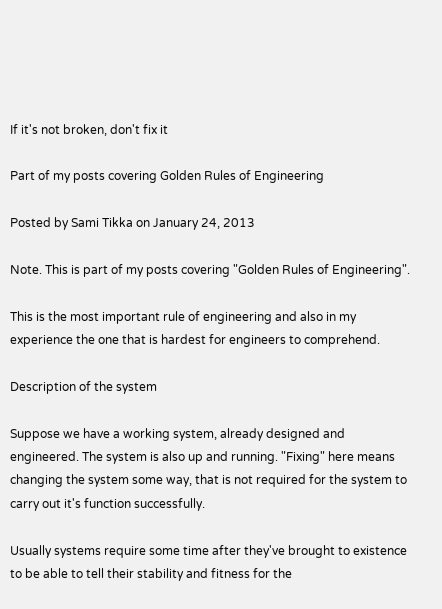If it's not broken, don't fix it

Part of my posts covering Golden Rules of Engineering

Posted by Sami Tikka on January 24, 2013

Note. This is part of my posts covering "Golden Rules of Engineering".

This is the most important rule of engineering and also in my experience the one that is hardest for engineers to comprehend.

Description of the system

Suppose we have a working system, already designed and engineered. The system is also up and running. "Fixing" here means changing the system some way, that is not required for the system to carry out it's function successfully.

Usually systems require some time after they've brought to existence to be able to tell their stability and fitness for the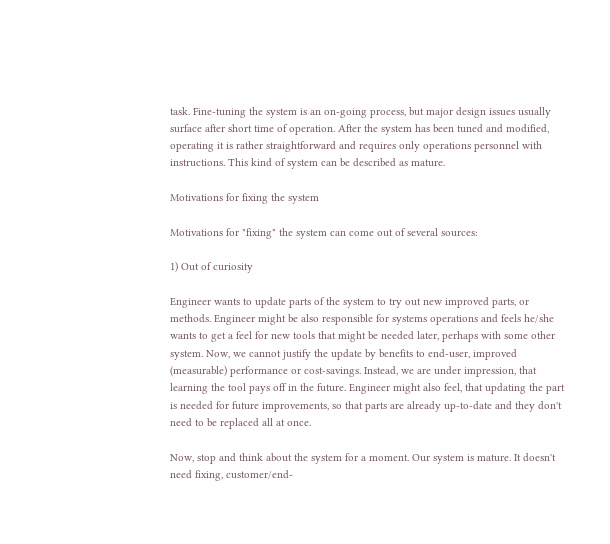task. Fine-tuning the system is an on-going process, but major design issues usually surface after short time of operation. After the system has been tuned and modified, operating it is rather straightforward and requires only operations personnel with instructions. This kind of system can be described as mature.

Motivations for fixing the system

Motivations for "fixing" the system can come out of several sources:

1) Out of curiosity

Engineer wants to update parts of the system to try out new improved parts, or methods. Engineer might be also responsible for systems operations and feels he/she wants to get a feel for new tools that might be needed later, perhaps with some other system. Now, we cannot justify the update by benefits to end-user, improved (measurable) performance or cost-savings. Instead, we are under impression, that learning the tool pays off in the future. Engineer might also feel, that updating the part is needed for future improvements, so that parts are already up-to-date and they don't need to be replaced all at once.

Now, stop and think about the system for a moment. Our system is mature. It doesn't need fixing, customer/end-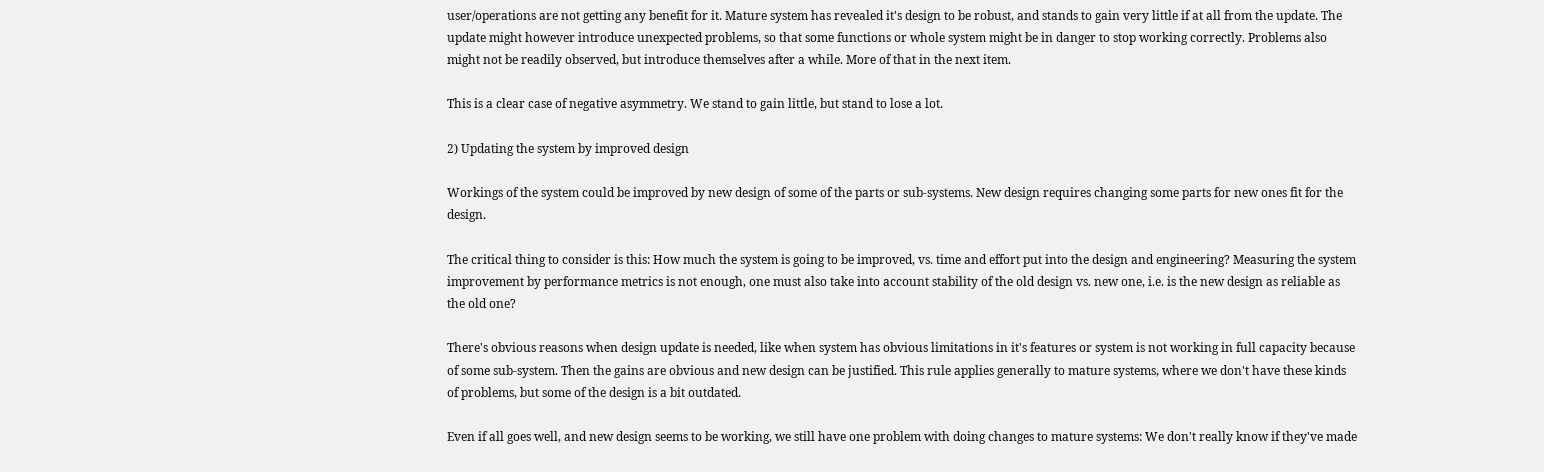user/operations are not getting any benefit for it. Mature system has revealed it's design to be robust, and stands to gain very little if at all from the update. The update might however introduce unexpected problems, so that some functions or whole system might be in danger to stop working correctly. Problems also might not be readily observed, but introduce themselves after a while. More of that in the next item.

This is a clear case of negative asymmetry. We stand to gain little, but stand to lose a lot.

2) Updating the system by improved design

Workings of the system could be improved by new design of some of the parts or sub-systems. New design requires changing some parts for new ones fit for the design.

The critical thing to consider is this: How much the system is going to be improved, vs. time and effort put into the design and engineering? Measuring the system improvement by performance metrics is not enough, one must also take into account stability of the old design vs. new one, i.e. is the new design as reliable as the old one?

There's obvious reasons when design update is needed, like when system has obvious limitations in it's features or system is not working in full capacity because of some sub-system. Then the gains are obvious and new design can be justified. This rule applies generally to mature systems, where we don't have these kinds of problems, but some of the design is a bit outdated.

Even if all goes well, and new design seems to be working, we still have one problem with doing changes to mature systems: We don't really know if they've made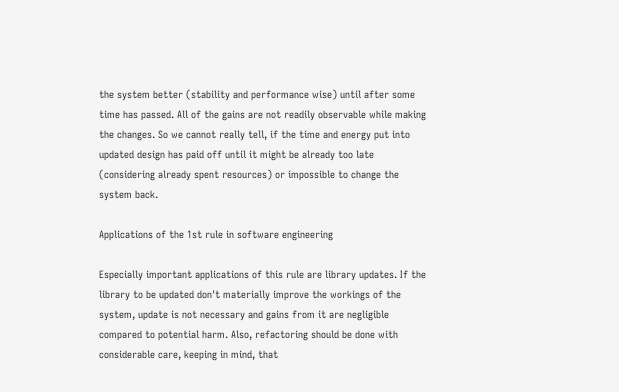the system better (stability and performance wise) until after some time has passed. All of the gains are not readily observable while making the changes. So we cannot really tell, if the time and energy put into updated design has paid off until it might be already too late (considering already spent resources) or impossible to change the system back.

Applications of the 1st rule in software engineering

Especially important applications of this rule are library updates. If the library to be updated don't materially improve the workings of the system, update is not necessary and gains from it are negligible compared to potential harm. Also, refactoring should be done with considerable care, keeping in mind, that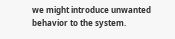we might introduce unwanted behavior to the system.